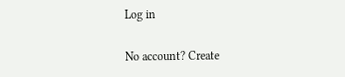Log in

No account? Create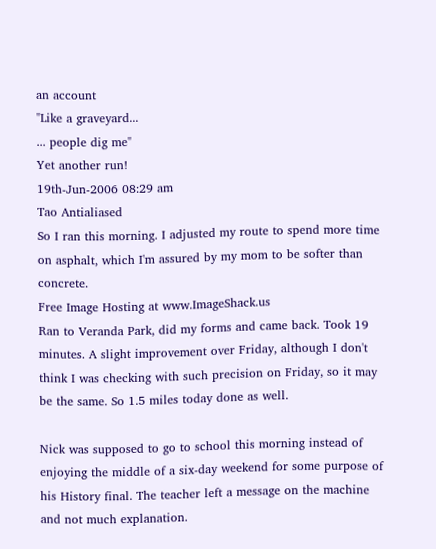an account
"Like a graveyard...
... people dig me"
Yet another run!
19th-Jun-2006 08:29 am
Tao Antialiased
So I ran this morning. I adjusted my route to spend more time on asphalt, which I'm assured by my mom to be softer than concrete.
Free Image Hosting at www.ImageShack.us
Ran to Veranda Park, did my forms and came back. Took 19 minutes. A slight improvement over Friday, although I don't think I was checking with such precision on Friday, so it may be the same. So 1.5 miles today done as well.

Nick was supposed to go to school this morning instead of enjoying the middle of a six-day weekend for some purpose of his History final. The teacher left a message on the machine and not much explanation.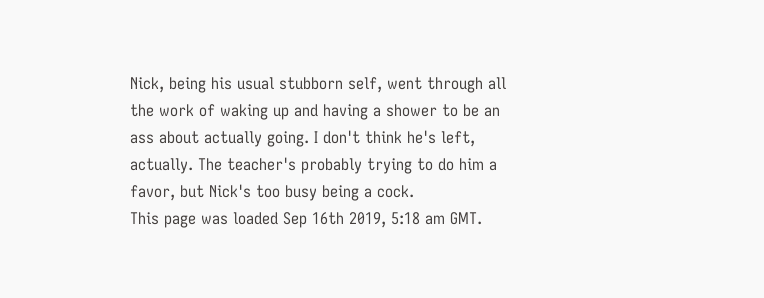Nick, being his usual stubborn self, went through all the work of waking up and having a shower to be an ass about actually going. I don't think he's left, actually. The teacher's probably trying to do him a favor, but Nick's too busy being a cock.
This page was loaded Sep 16th 2019, 5:18 am GMT.